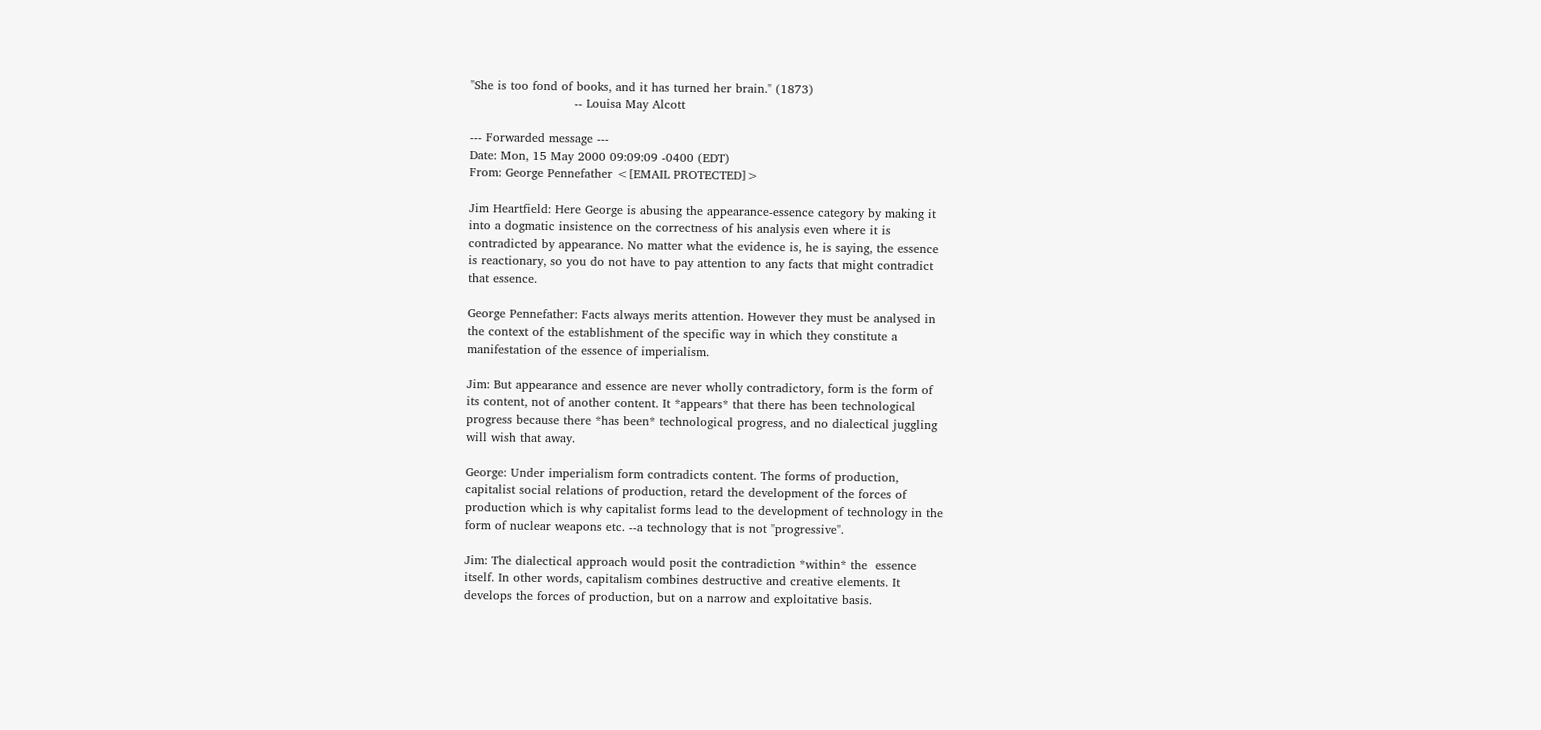"She is too fond of books, and it has turned her brain." (1873)
                          -- Louisa May Alcott

--- Forwarded message ---
Date: Mon, 15 May 2000 09:09:09 -0400 (EDT)
From: George Pennefather <[EMAIL PROTECTED]>

Jim Heartfield: Here George is abusing the appearance-essence category by making it
into a dogmatic insistence on the correctness of his analysis even where it is
contradicted by appearance. No matter what the evidence is, he is saying, the essence
is reactionary, so you do not have to pay attention to any facts that might contradict
that essence.

George Pennefather: Facts always merits attention. However they must be analysed in
the context of the establishment of the specific way in which they constitute a
manifestation of the essence of imperialism.

Jim: But appearance and essence are never wholly contradictory, form is the form of
its content, not of another content. It *appears* that there has been technological
progress because there *has been* technological progress, and no dialectical juggling
will wish that away.

George: Under imperialism form contradicts content. The forms of production,
capitalist social relations of production, retard the development of the forces of
production which is why capitalist forms lead to the development of technology in the
form of nuclear weapons etc. --a technology that is not "progressive".

Jim: The dialectical approach would posit the contradiction *within* the  essence
itself. In other words, capitalism combines destructive and creative elements. It
develops the forces of production, but on a narrow and exploitative basis.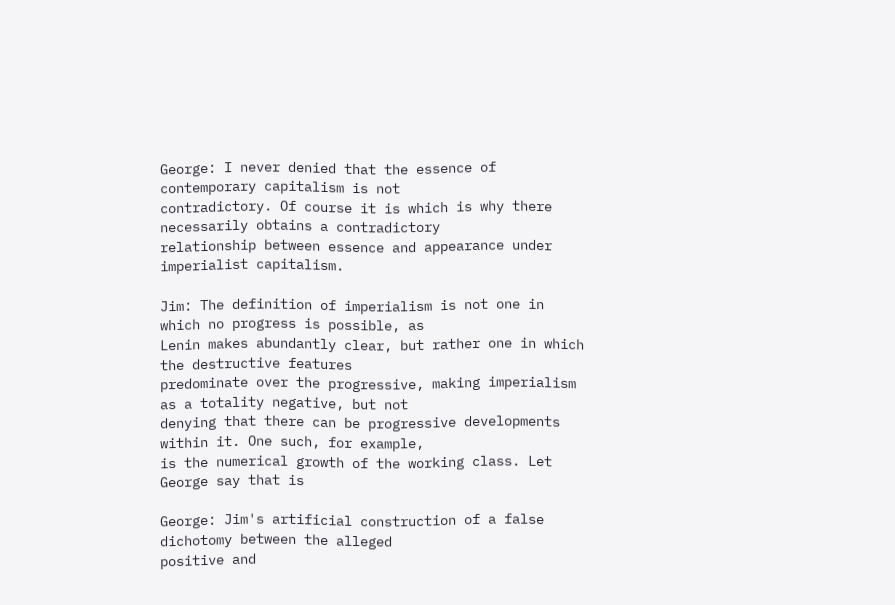George: I never denied that the essence of contemporary capitalism is not
contradictory. Of course it is which is why there necessarily obtains a contradictory
relationship between essence and appearance under imperialist capitalism.

Jim: The definition of imperialism is not one in which no progress is possible, as
Lenin makes abundantly clear, but rather one in which the destructive features
predominate over the progressive, making imperialism as a totality negative, but not
denying that there can be progressive developments within it. One such, for example,
is the numerical growth of the working class. Let George say that is

George: Jim's artificial construction of a false dichotomy between the alleged
positive and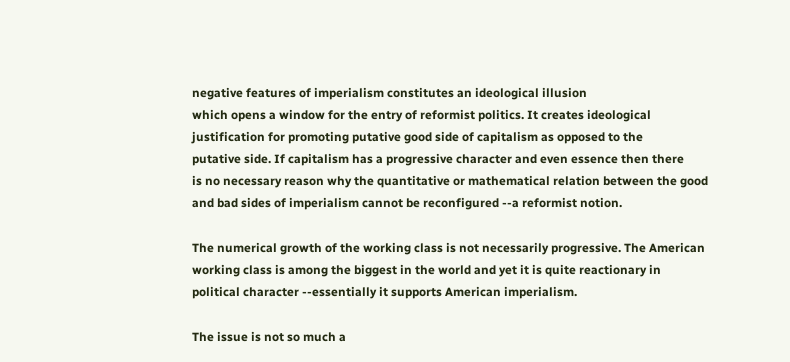negative features of imperialism constitutes an ideological illusion
which opens a window for the entry of reformist politics. It creates ideological
justification for promoting putative good side of capitalism as opposed to the
putative side. If capitalism has a progressive character and even essence then there
is no necessary reason why the quantitative or mathematical relation between the good
and bad sides of imperialism cannot be reconfigured --a reformist notion.

The numerical growth of the working class is not necessarily progressive. The American
working class is among the biggest in the world and yet it is quite reactionary in
political character --essentially it supports American imperialism.

The issue is not so much a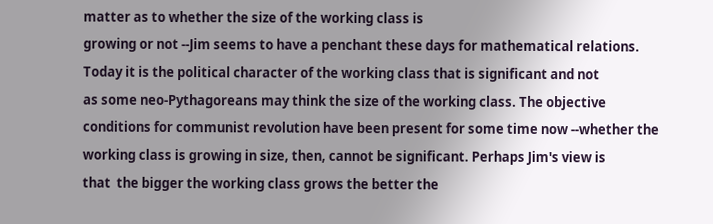matter as to whether the size of the working class is
growing or not --Jim seems to have a penchant these days for mathematical relations.
Today it is the political character of the working class that is significant and not
as some neo-Pythagoreans may think the size of the working class. The objective
conditions for communist revolution have been present for some time now --whether the
working class is growing in size, then, cannot be significant. Perhaps Jim's view is
that  the bigger the working class grows the better the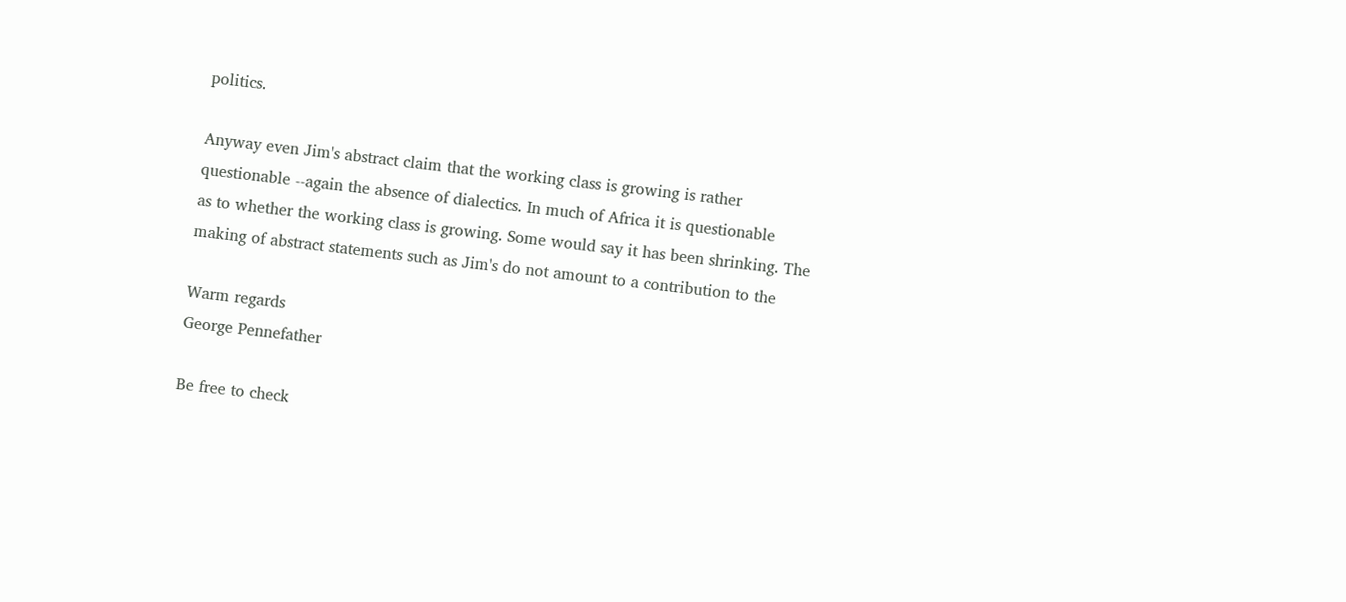politics.

Anyway even Jim's abstract claim that the working class is growing is rather
questionable --again the absence of dialectics. In much of Africa it is questionable
as to whether the working class is growing. Some would say it has been shrinking. The
making of abstract statements such as Jim's do not amount to a contribution to the

Warm regards
George Pennefather

Be free to check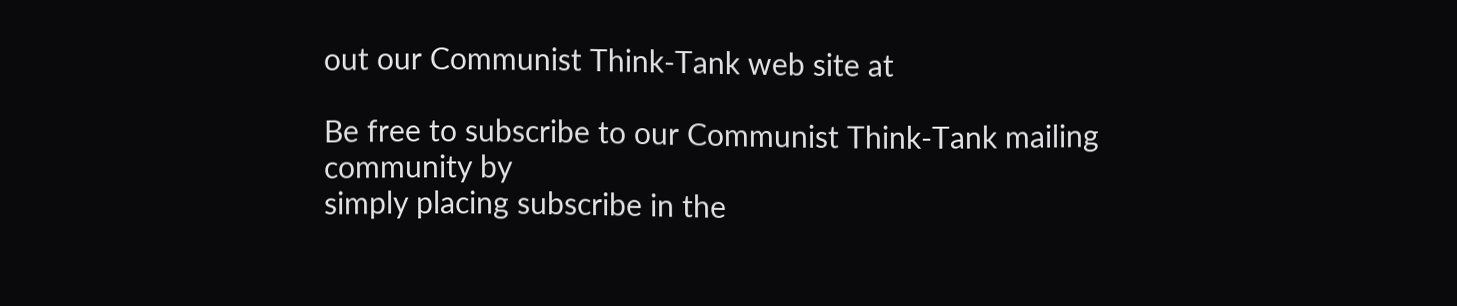out our Communist Think-Tank web site at

Be free to subscribe to our Communist Think-Tank mailing community by
simply placing subscribe in the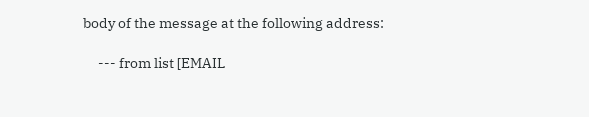body of the message at the following address:

     --- from list [EMAIL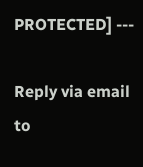PROTECTED] ---

Reply via email to